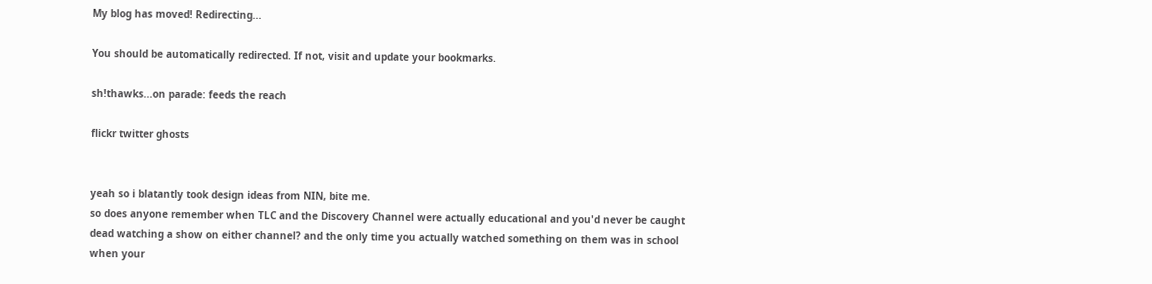My blog has moved! Redirecting...

You should be automatically redirected. If not, visit and update your bookmarks.

sh!thawks...on parade: feeds the reach

flickr twitter ghosts


yeah so i blatantly took design ideas from NIN, bite me.
so does anyone remember when TLC and the Discovery Channel were actually educational and you'd never be caught dead watching a show on either channel? and the only time you actually watched something on them was in school when your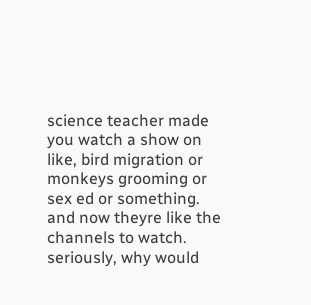science teacher made you watch a show on like, bird migration or monkeys grooming or sex ed or something.
and now theyre like the channels to watch. seriously, why would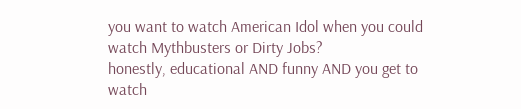you want to watch American Idol when you could watch Mythbusters or Dirty Jobs?
honestly, educational AND funny AND you get to watch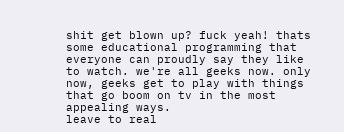shit get blown up? fuck yeah! thats some educational programming that everyone can proudly say they like to watch. we're all geeks now. only now, geeks get to play with things that go boom on tv in the most appealing ways.
leave to real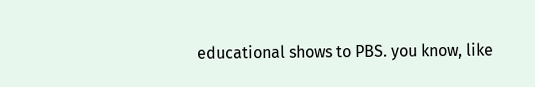educational shows to PBS. you know, like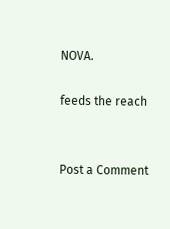NOVA.

feeds the reach


Post a Comment